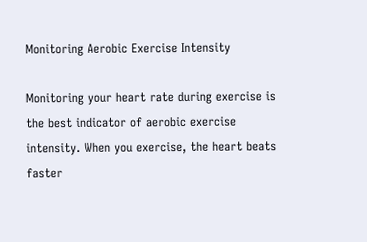Monitoring Aerobic Exercise Intensity

Monitoring your heart rate during exercise is the best indicator of aerobic exercise intensity. When you exercise, the heart beats faster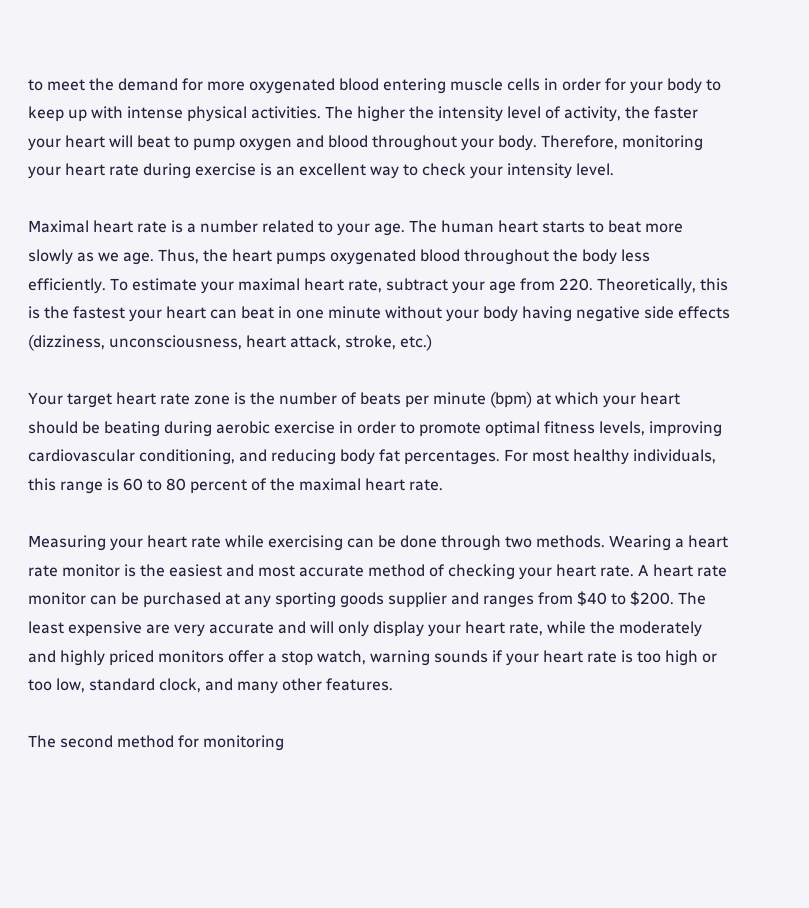to meet the demand for more oxygenated blood entering muscle cells in order for your body to keep up with intense physical activities. The higher the intensity level of activity, the faster your heart will beat to pump oxygen and blood throughout your body. Therefore, monitoring your heart rate during exercise is an excellent way to check your intensity level.

Maximal heart rate is a number related to your age. The human heart starts to beat more slowly as we age. Thus, the heart pumps oxygenated blood throughout the body less efficiently. To estimate your maximal heart rate, subtract your age from 220. Theoretically, this is the fastest your heart can beat in one minute without your body having negative side effects (dizziness, unconsciousness, heart attack, stroke, etc.)

Your target heart rate zone is the number of beats per minute (bpm) at which your heart should be beating during aerobic exercise in order to promote optimal fitness levels, improving cardiovascular conditioning, and reducing body fat percentages. For most healthy individuals, this range is 60 to 80 percent of the maximal heart rate.

Measuring your heart rate while exercising can be done through two methods. Wearing a heart rate monitor is the easiest and most accurate method of checking your heart rate. A heart rate monitor can be purchased at any sporting goods supplier and ranges from $40 to $200. The least expensive are very accurate and will only display your heart rate, while the moderately and highly priced monitors offer a stop watch, warning sounds if your heart rate is too high or too low, standard clock, and many other features.

The second method for monitoring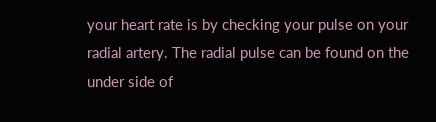your heart rate is by checking your pulse on your radial artery. The radial pulse can be found on the under side of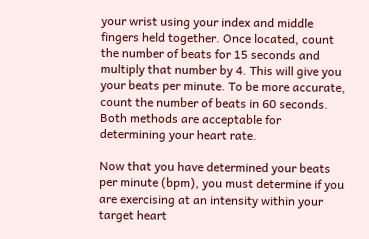your wrist using your index and middle fingers held together. Once located, count the number of beats for 15 seconds and multiply that number by 4. This will give you your beats per minute. To be more accurate, count the number of beats in 60 seconds. Both methods are acceptable for determining your heart rate.

Now that you have determined your beats per minute (bpm), you must determine if you are exercising at an intensity within your target heart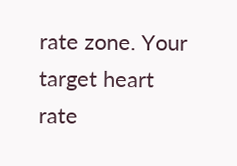rate zone. Your target heart rate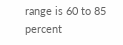range is 60 to 85 percent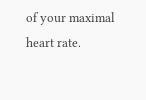of your maximal heart rate.